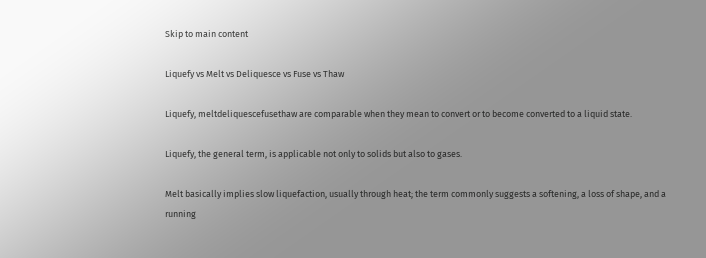Skip to main content

Liquefy vs Melt vs Deliquesce vs Fuse vs Thaw

Liquefy, meltdeliquescefusethaw are comparable when they mean to convert or to become converted to a liquid state.

Liquefy, the general term, is applicable not only to solids but also to gases.

Melt basically implies slow liquefaction, usually through heat; the term commonly suggests a softening, a loss of shape, and a running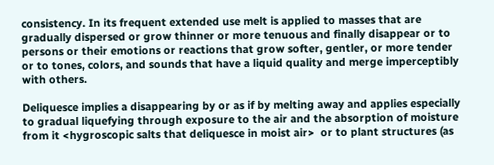consistency. In its frequent extended use melt is applied to masses that are gradually dispersed or grow thinner or more tenuous and finally disappear or to persons or their emotions or reactions that grow softer, gentler, or more tender or to tones, colors, and sounds that have a liquid quality and merge imperceptibly with others.

Deliquesce implies a disappearing by or as if by melting away and applies especially to gradual liquefying through exposure to the air and the absorption of moisture from it <hygroscopic salts that deliquesce in moist air>  or to plant structures (as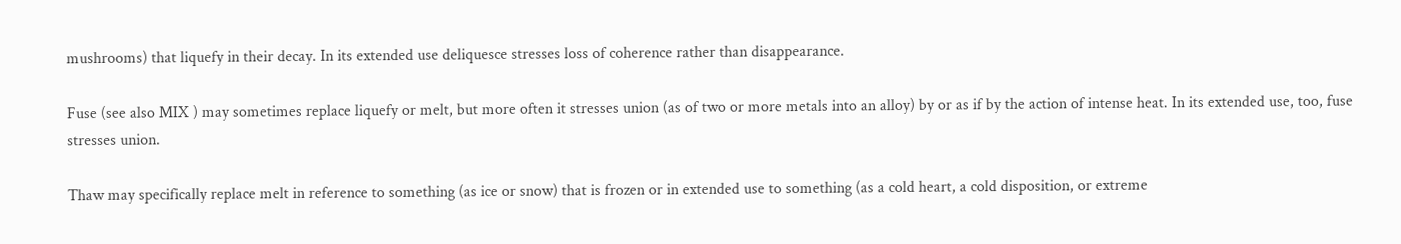mushrooms) that liquefy in their decay. In its extended use deliquesce stresses loss of coherence rather than disappearance.

Fuse (see also MIX ) may sometimes replace liquefy or melt, but more often it stresses union (as of two or more metals into an alloy) by or as if by the action of intense heat. In its extended use, too, fuse stresses union.

Thaw may specifically replace melt in reference to something (as ice or snow) that is frozen or in extended use to something (as a cold heart, a cold disposition, or extreme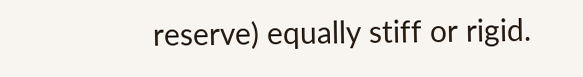reserve) equally stiff or rigid.